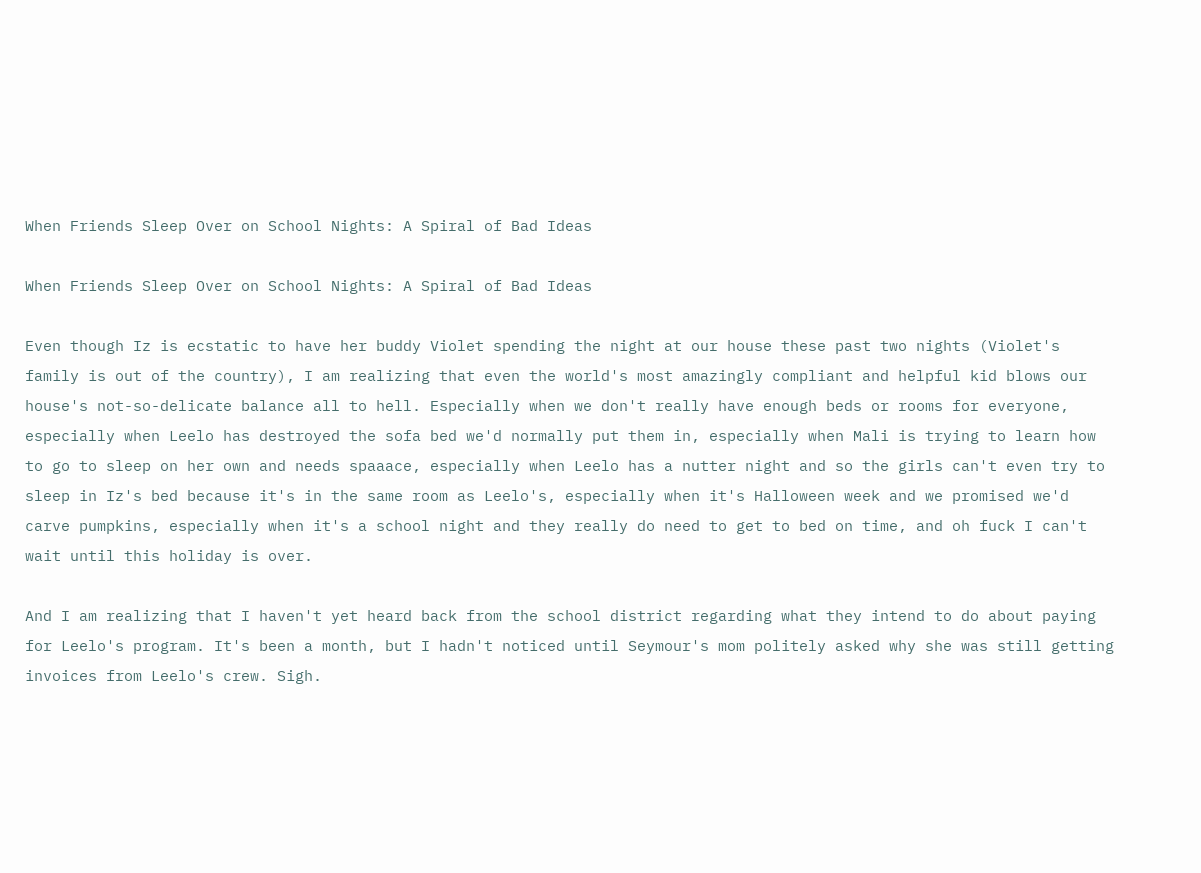When Friends Sleep Over on School Nights: A Spiral of Bad Ideas

When Friends Sleep Over on School Nights: A Spiral of Bad Ideas

Even though Iz is ecstatic to have her buddy Violet spending the night at our house these past two nights (Violet's family is out of the country), I am realizing that even the world's most amazingly compliant and helpful kid blows our house's not-so-delicate balance all to hell. Especially when we don't really have enough beds or rooms for everyone, especially when Leelo has destroyed the sofa bed we'd normally put them in, especially when Mali is trying to learn how to go to sleep on her own and needs spaaace, especially when Leelo has a nutter night and so the girls can't even try to sleep in Iz's bed because it's in the same room as Leelo's, especially when it's Halloween week and we promised we'd carve pumpkins, especially when it's a school night and they really do need to get to bed on time, and oh fuck I can't wait until this holiday is over.

And I am realizing that I haven't yet heard back from the school district regarding what they intend to do about paying for Leelo's program. It's been a month, but I hadn't noticed until Seymour's mom politely asked why she was still getting invoices from Leelo's crew. Sigh.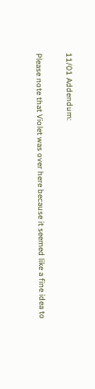11/01 Addendum:

Please note that Violet was over here because it seemed like a fine idea to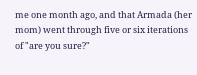me one month ago, and that Armada (her mom) went through five or six iterations of "are you sure?"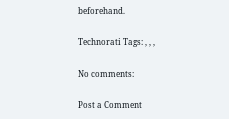beforehand.

Technorati Tags: , , ,

No comments:

Post a Comment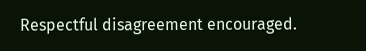Respectful disagreement encouraged.